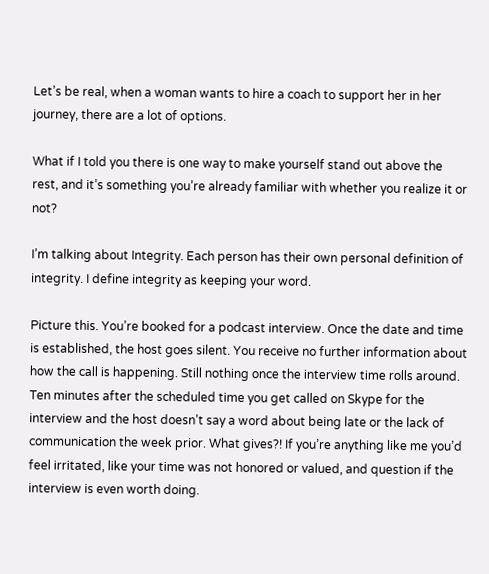Let’s be real, when a woman wants to hire a coach to support her in her journey, there are a lot of options.

What if I told you there is one way to make yourself stand out above the rest, and it’s something you’re already familiar with whether you realize it or not?

I’m talking about Integrity. Each person has their own personal definition of integrity. I define integrity as keeping your word.

Picture this. You’re booked for a podcast interview. Once the date and time is established, the host goes silent. You receive no further information about how the call is happening. Still nothing once the interview time rolls around. Ten minutes after the scheduled time you get called on Skype for the interview and the host doesn’t say a word about being late or the lack of communication the week prior. What gives?! If you’re anything like me you’d feel irritated, like your time was not honored or valued, and question if the interview is even worth doing.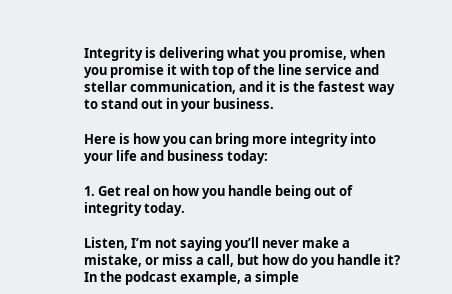Integrity is delivering what you promise, when you promise it with top of the line service and stellar communication, and it is the fastest way to stand out in your business.

Here is how you can bring more integrity into your life and business today:

1. Get real on how you handle being out of integrity today.

Listen, I’m not saying you’ll never make a mistake, or miss a call, but how do you handle it? In the podcast example, a simple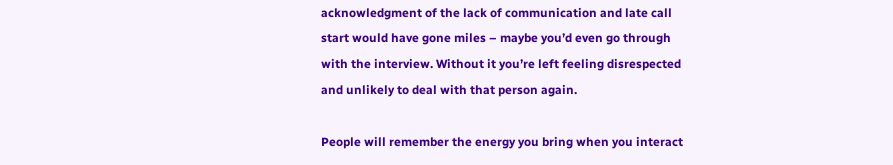acknowledgment of the lack of communication and late call start would have gone miles – maybe you’d even go through with the interview. Without it you’re left feeling disrespected and unlikely to deal with that person again.

People will remember the energy you bring when you interact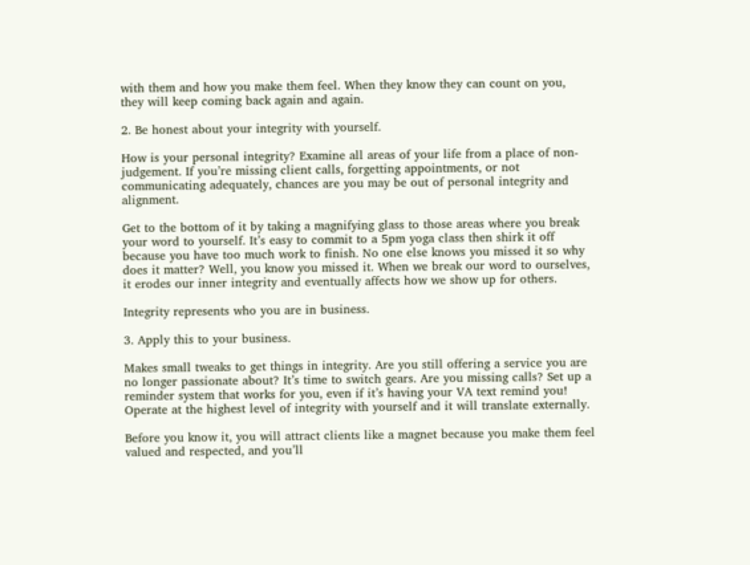with them and how you make them feel. When they know they can count on you, they will keep coming back again and again.

2. Be honest about your integrity with yourself.

How is your personal integrity? Examine all areas of your life from a place of non-judgement. If you’re missing client calls, forgetting appointments, or not communicating adequately, chances are you may be out of personal integrity and alignment.

Get to the bottom of it by taking a magnifying glass to those areas where you break your word to yourself. It’s easy to commit to a 5pm yoga class then shirk it off because you have too much work to finish. No one else knows you missed it so why does it matter? Well, you know you missed it. When we break our word to ourselves, it erodes our inner integrity and eventually affects how we show up for others.

Integrity represents who you are in business.

3. Apply this to your business.

Makes small tweaks to get things in integrity. Are you still offering a service you are no longer passionate about? It’s time to switch gears. Are you missing calls? Set up a reminder system that works for you, even if it’s having your VA text remind you! Operate at the highest level of integrity with yourself and it will translate externally.

Before you know it, you will attract clients like a magnet because you make them feel valued and respected, and you’ll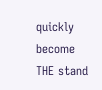quickly become THE stand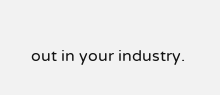out in your industry.